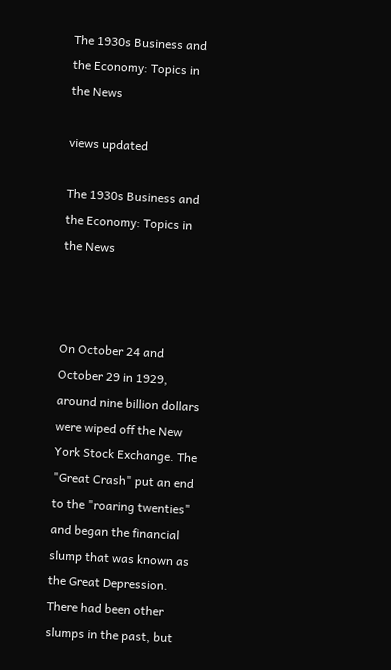The 1930s Business and the Economy: Topics in the News

views updated

The 1930s Business and the Economy: Topics in the News



On October 24 and October 29 in 1929, around nine billion dollars were wiped off the New York Stock Exchange. The "Great Crash" put an end to the "roaring twenties" and began the financial slump that was known as the Great Depression. There had been other slumps in the past, but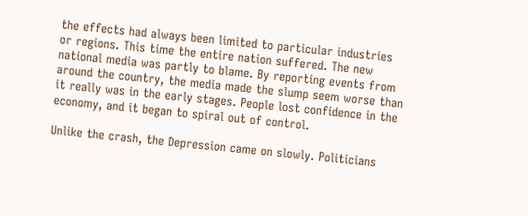the effects had always been limited to particular industries or regions. This time the entire nation suffered. The new national media was partly to blame. By reporting events from around the country, the media made the slump seem worse than it really was in the early stages. People lost confidence in the economy, and it began to spiral out of control.

Unlike the crash, the Depression came on slowly. Politicians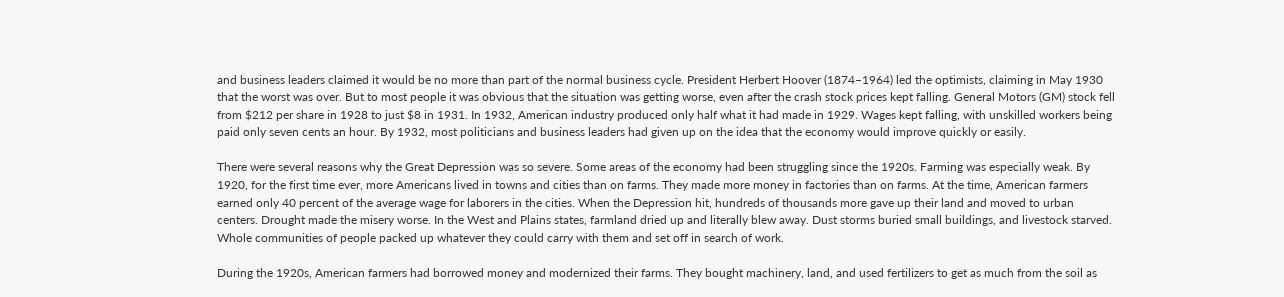and business leaders claimed it would be no more than part of the normal business cycle. President Herbert Hoover (1874–1964) led the optimists, claiming in May 1930 that the worst was over. But to most people it was obvious that the situation was getting worse, even after the crash stock prices kept falling. General Motors (GM) stock fell from $212 per share in 1928 to just $8 in 1931. In 1932, American industry produced only half what it had made in 1929. Wages kept falling, with unskilled workers being paid only seven cents an hour. By 1932, most politicians and business leaders had given up on the idea that the economy would improve quickly or easily.

There were several reasons why the Great Depression was so severe. Some areas of the economy had been struggling since the 1920s. Farming was especially weak. By 1920, for the first time ever, more Americans lived in towns and cities than on farms. They made more money in factories than on farms. At the time, American farmers earned only 40 percent of the average wage for laborers in the cities. When the Depression hit, hundreds of thousands more gave up their land and moved to urban centers. Drought made the misery worse. In the West and Plains states, farmland dried up and literally blew away. Dust storms buried small buildings, and livestock starved. Whole communities of people packed up whatever they could carry with them and set off in search of work.

During the 1920s, American farmers had borrowed money and modernized their farms. They bought machinery, land, and used fertilizers to get as much from the soil as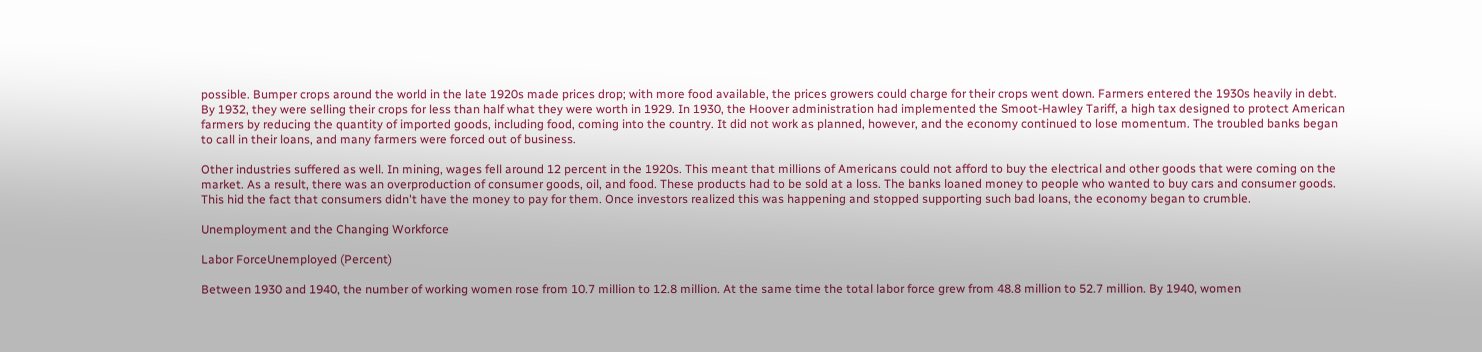possible. Bumper crops around the world in the late 1920s made prices drop; with more food available, the prices growers could charge for their crops went down. Farmers entered the 1930s heavily in debt. By 1932, they were selling their crops for less than half what they were worth in 1929. In 1930, the Hoover administration had implemented the Smoot-Hawley Tariff, a high tax designed to protect American farmers by reducing the quantity of imported goods, including food, coming into the country. It did not work as planned, however, and the economy continued to lose momentum. The troubled banks began to call in their loans, and many farmers were forced out of business.

Other industries suffered as well. In mining, wages fell around 12 percent in the 1920s. This meant that millions of Americans could not afford to buy the electrical and other goods that were coming on the market. As a result, there was an overproduction of consumer goods, oil, and food. These products had to be sold at a loss. The banks loaned money to people who wanted to buy cars and consumer goods. This hid the fact that consumers didn't have the money to pay for them. Once investors realized this was happening and stopped supporting such bad loans, the economy began to crumble.

Unemployment and the Changing Workforce

Labor ForceUnemployed (Percent)

Between 1930 and 1940, the number of working women rose from 10.7 million to 12.8 million. At the same time the total labor force grew from 48.8 million to 52.7 million. By 1940, women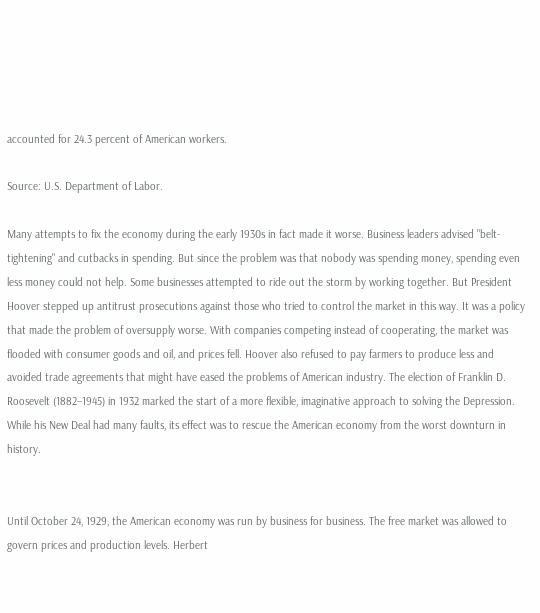accounted for 24.3 percent of American workers.

Source: U.S. Department of Labor.

Many attempts to fix the economy during the early 1930s in fact made it worse. Business leaders advised "belt-tightening" and cutbacks in spending. But since the problem was that nobody was spending money, spending even less money could not help. Some businesses attempted to ride out the storm by working together. But President Hoover stepped up antitrust prosecutions against those who tried to control the market in this way. It was a policy that made the problem of oversupply worse. With companies competing instead of cooperating, the market was flooded with consumer goods and oil, and prices fell. Hoover also refused to pay farmers to produce less and avoided trade agreements that might have eased the problems of American industry. The election of Franklin D. Roosevelt (1882–1945) in 1932 marked the start of a more flexible, imaginative approach to solving the Depression. While his New Deal had many faults, its effect was to rescue the American economy from the worst downturn in history.


Until October 24, 1929, the American economy was run by business for business. The free market was allowed to govern prices and production levels. Herbert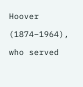Hoover (1874–1964), who served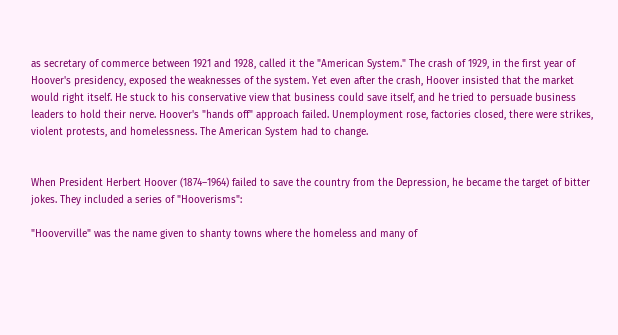as secretary of commerce between 1921 and 1928, called it the "American System." The crash of 1929, in the first year of Hoover's presidency, exposed the weaknesses of the system. Yet even after the crash, Hoover insisted that the market would right itself. He stuck to his conservative view that business could save itself, and he tried to persuade business leaders to hold their nerve. Hoover's "hands off" approach failed. Unemployment rose, factories closed, there were strikes, violent protests, and homelessness. The American System had to change.


When President Herbert Hoover (1874–1964) failed to save the country from the Depression, he became the target of bitter jokes. They included a series of "Hooverisms":

"Hooverville" was the name given to shanty towns where the homeless and many of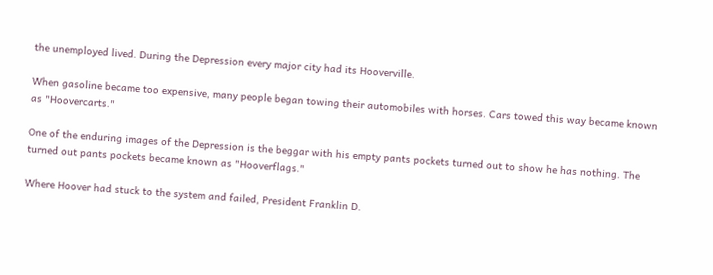the unemployed lived. During the Depression every major city had its Hooverville.

When gasoline became too expensive, many people began towing their automobiles with horses. Cars towed this way became known as "Hoovercarts."

One of the enduring images of the Depression is the beggar with his empty pants pockets turned out to show he has nothing. The turned out pants pockets became known as "Hooverflags."

Where Hoover had stuck to the system and failed, President Franklin D.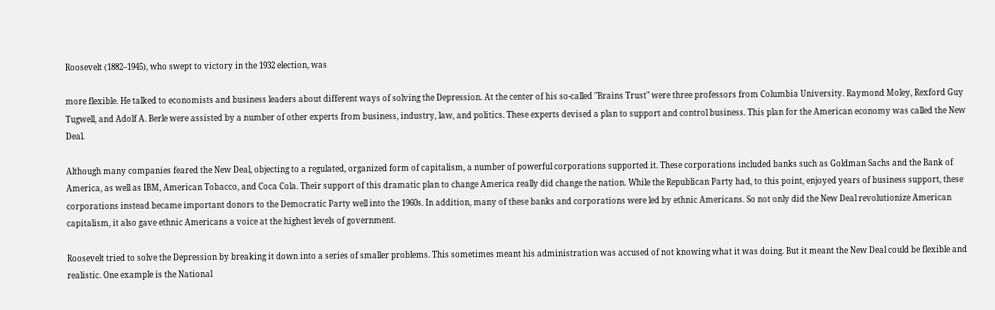Roosevelt (1882–1945), who swept to victory in the 1932 election, was

more flexible. He talked to economists and business leaders about different ways of solving the Depression. At the center of his so-called "Brains Trust" were three professors from Columbia University. Raymond Moley, Rexford Guy Tugwell, and Adolf A. Berle were assisted by a number of other experts from business, industry, law, and politics. These experts devised a plan to support and control business. This plan for the American economy was called the New Deal.

Although many companies feared the New Deal, objecting to a regulated, organized form of capitalism, a number of powerful corporations supported it. These corporations included banks such as Goldman Sachs and the Bank of America, as well as IBM, American Tobacco, and Coca Cola. Their support of this dramatic plan to change America really did change the nation. While the Republican Party had, to this point, enjoyed years of business support, these corporations instead became important donors to the Democratic Party well into the 1960s. In addition, many of these banks and corporations were led by ethnic Americans. So not only did the New Deal revolutionize American capitalism, it also gave ethnic Americans a voice at the highest levels of government.

Roosevelt tried to solve the Depression by breaking it down into a series of smaller problems. This sometimes meant his administration was accused of not knowing what it was doing. But it meant the New Deal could be flexible and realistic. One example is the National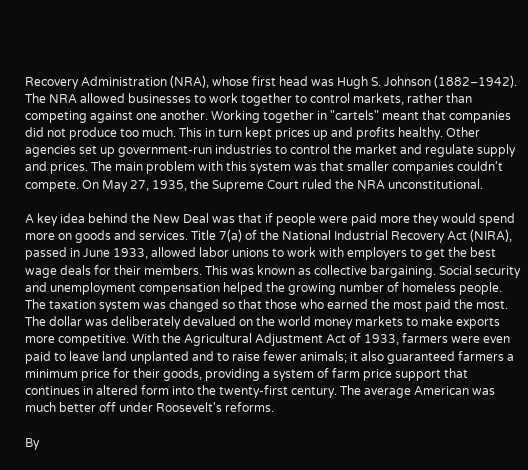Recovery Administration (NRA), whose first head was Hugh S. Johnson (1882–1942). The NRA allowed businesses to work together to control markets, rather than competing against one another. Working together in "cartels" meant that companies did not produce too much. This in turn kept prices up and profits healthy. Other agencies set up government-run industries to control the market and regulate supply and prices. The main problem with this system was that smaller companies couldn't compete. On May 27, 1935, the Supreme Court ruled the NRA unconstitutional.

A key idea behind the New Deal was that if people were paid more they would spend more on goods and services. Title 7(a) of the National Industrial Recovery Act (NIRA), passed in June 1933, allowed labor unions to work with employers to get the best wage deals for their members. This was known as collective bargaining. Social security and unemployment compensation helped the growing number of homeless people. The taxation system was changed so that those who earned the most paid the most. The dollar was deliberately devalued on the world money markets to make exports more competitive. With the Agricultural Adjustment Act of 1933, farmers were even paid to leave land unplanted and to raise fewer animals; it also guaranteed farmers a minimum price for their goods, providing a system of farm price support that continues in altered form into the twenty-first century. The average American was much better off under Roosevelt's reforms.

By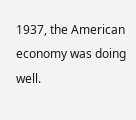1937, the American economy was doing well.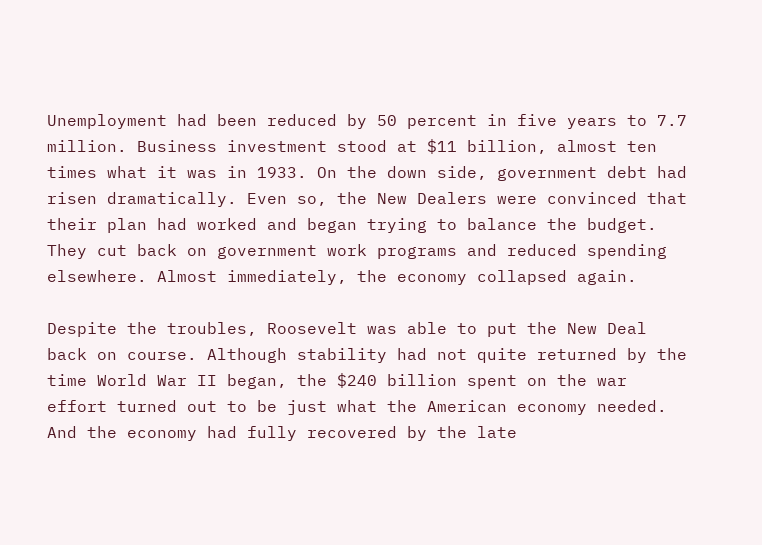Unemployment had been reduced by 50 percent in five years to 7.7 million. Business investment stood at $11 billion, almost ten times what it was in 1933. On the down side, government debt had risen dramatically. Even so, the New Dealers were convinced that their plan had worked and began trying to balance the budget. They cut back on government work programs and reduced spending elsewhere. Almost immediately, the economy collapsed again.

Despite the troubles, Roosevelt was able to put the New Deal back on course. Although stability had not quite returned by the time World War II began, the $240 billion spent on the war effort turned out to be just what the American economy needed. And the economy had fully recovered by the late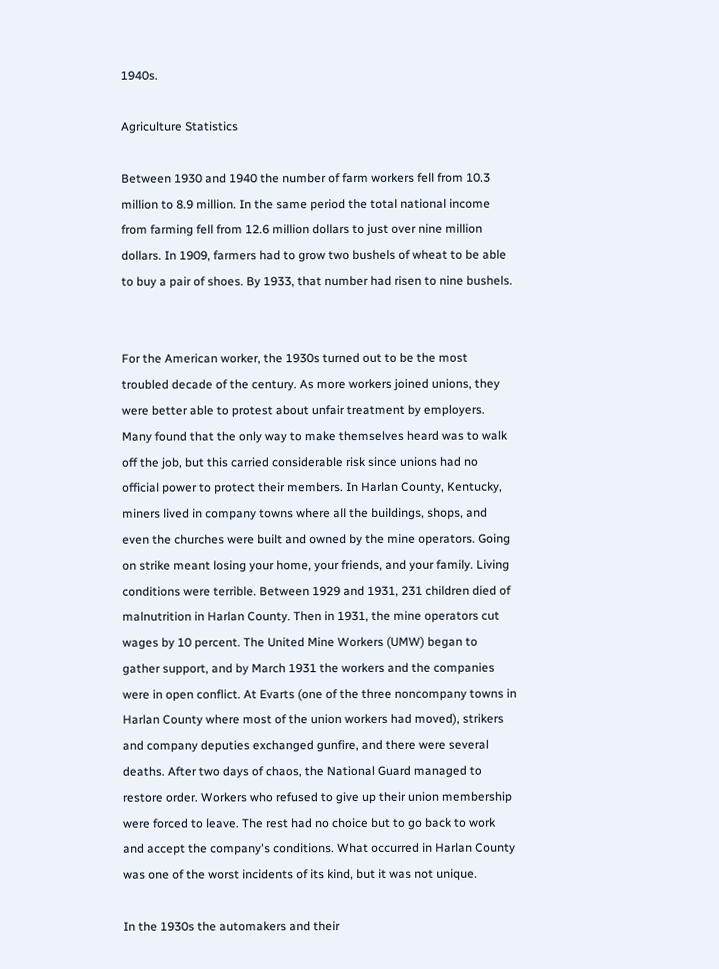1940s.

Agriculture Statistics

Between 1930 and 1940 the number of farm workers fell from 10.3 million to 8.9 million. In the same period the total national income from farming fell from 12.6 million dollars to just over nine million dollars. In 1909, farmers had to grow two bushels of wheat to be able to buy a pair of shoes. By 1933, that number had risen to nine bushels.


For the American worker, the 1930s turned out to be the most troubled decade of the century. As more workers joined unions, they were better able to protest about unfair treatment by employers. Many found that the only way to make themselves heard was to walk off the job, but this carried considerable risk since unions had no official power to protect their members. In Harlan County, Kentucky, miners lived in company towns where all the buildings, shops, and even the churches were built and owned by the mine operators. Going on strike meant losing your home, your friends, and your family. Living conditions were terrible. Between 1929 and 1931, 231 children died of malnutrition in Harlan County. Then in 1931, the mine operators cut wages by 10 percent. The United Mine Workers (UMW) began to gather support, and by March 1931 the workers and the companies were in open conflict. At Evarts (one of the three noncompany towns in Harlan County where most of the union workers had moved), strikers and company deputies exchanged gunfire, and there were several deaths. After two days of chaos, the National Guard managed to restore order. Workers who refused to give up their union membership were forced to leave. The rest had no choice but to go back to work and accept the company's conditions. What occurred in Harlan County was one of the worst incidents of its kind, but it was not unique.

In the 1930s the automakers and their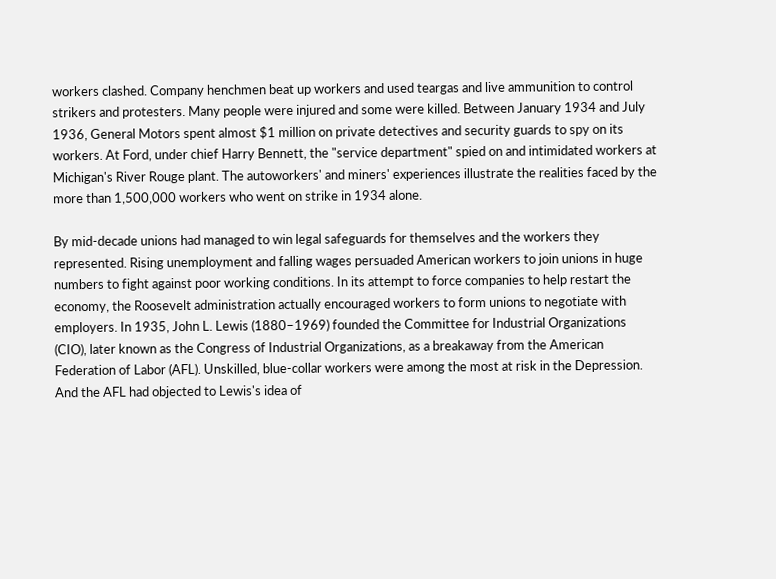workers clashed. Company henchmen beat up workers and used teargas and live ammunition to control strikers and protesters. Many people were injured and some were killed. Between January 1934 and July 1936, General Motors spent almost $1 million on private detectives and security guards to spy on its workers. At Ford, under chief Harry Bennett, the "service department" spied on and intimidated workers at Michigan's River Rouge plant. The autoworkers' and miners' experiences illustrate the realities faced by the more than 1,500,000 workers who went on strike in 1934 alone.

By mid-decade unions had managed to win legal safeguards for themselves and the workers they represented. Rising unemployment and falling wages persuaded American workers to join unions in huge numbers to fight against poor working conditions. In its attempt to force companies to help restart the economy, the Roosevelt administration actually encouraged workers to form unions to negotiate with employers. In 1935, John L. Lewis (1880–1969) founded the Committee for Industrial Organizations (CIO), later known as the Congress of Industrial Organizations, as a breakaway from the American Federation of Labor (AFL). Unskilled, blue-collar workers were among the most at risk in the Depression. And the AFL had objected to Lewis's idea of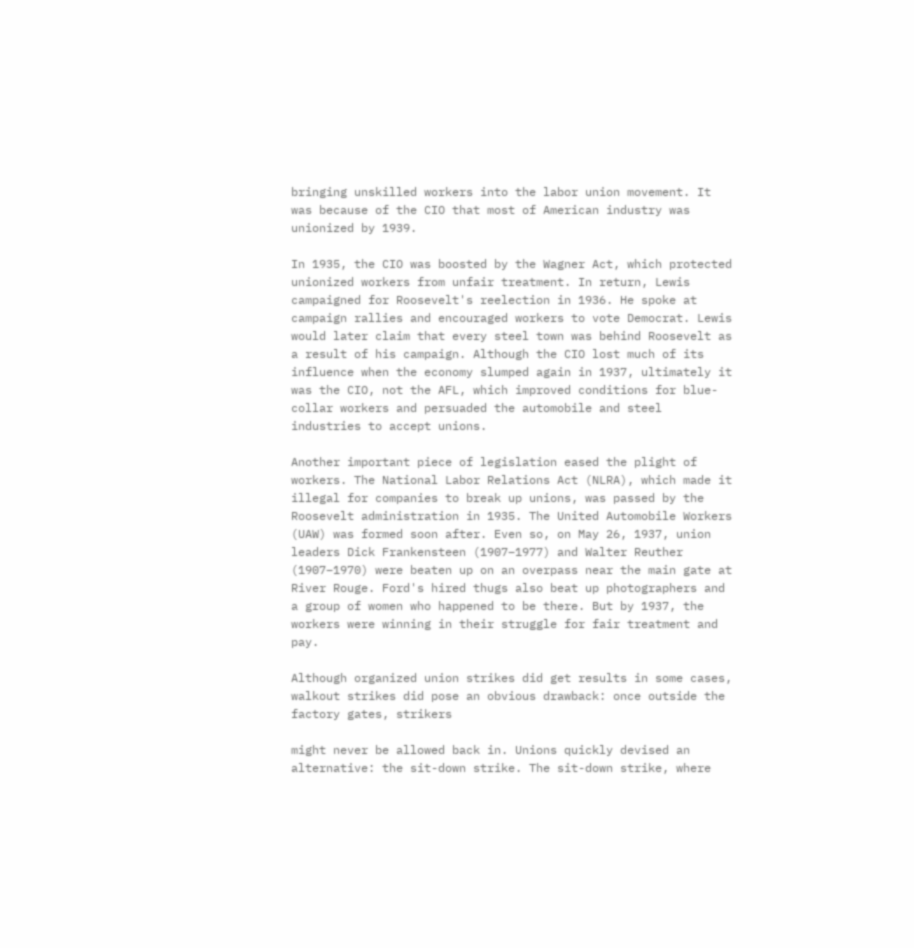bringing unskilled workers into the labor union movement. It was because of the CIO that most of American industry was unionized by 1939.

In 1935, the CIO was boosted by the Wagner Act, which protected unionized workers from unfair treatment. In return, Lewis campaigned for Roosevelt's reelection in 1936. He spoke at campaign rallies and encouraged workers to vote Democrat. Lewis would later claim that every steel town was behind Roosevelt as a result of his campaign. Although the CIO lost much of its influence when the economy slumped again in 1937, ultimately it was the CIO, not the AFL, which improved conditions for blue-collar workers and persuaded the automobile and steel industries to accept unions.

Another important piece of legislation eased the plight of workers. The National Labor Relations Act (NLRA), which made it illegal for companies to break up unions, was passed by the Roosevelt administration in 1935. The United Automobile Workers (UAW) was formed soon after. Even so, on May 26, 1937, union leaders Dick Frankensteen (1907–1977) and Walter Reuther (1907–1970) were beaten up on an overpass near the main gate at River Rouge. Ford's hired thugs also beat up photographers and a group of women who happened to be there. But by 1937, the workers were winning in their struggle for fair treatment and pay.

Although organized union strikes did get results in some cases, walkout strikes did pose an obvious drawback: once outside the factory gates, strikers

might never be allowed back in. Unions quickly devised an alternative: the sit-down strike. The sit-down strike, where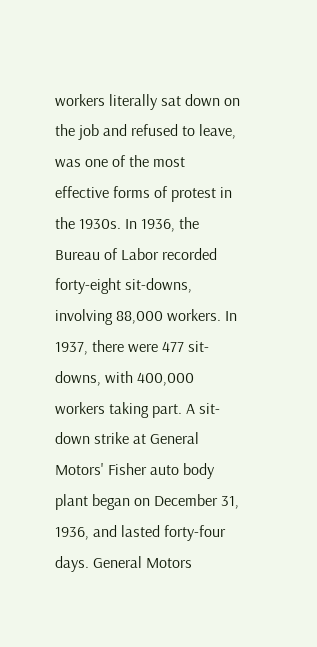workers literally sat down on the job and refused to leave, was one of the most effective forms of protest in the 1930s. In 1936, the Bureau of Labor recorded forty-eight sit-downs, involving 88,000 workers. In 1937, there were 477 sit-downs, with 400,000 workers taking part. A sit-down strike at General Motors' Fisher auto body plant began on December 31, 1936, and lasted forty-four days. General Motors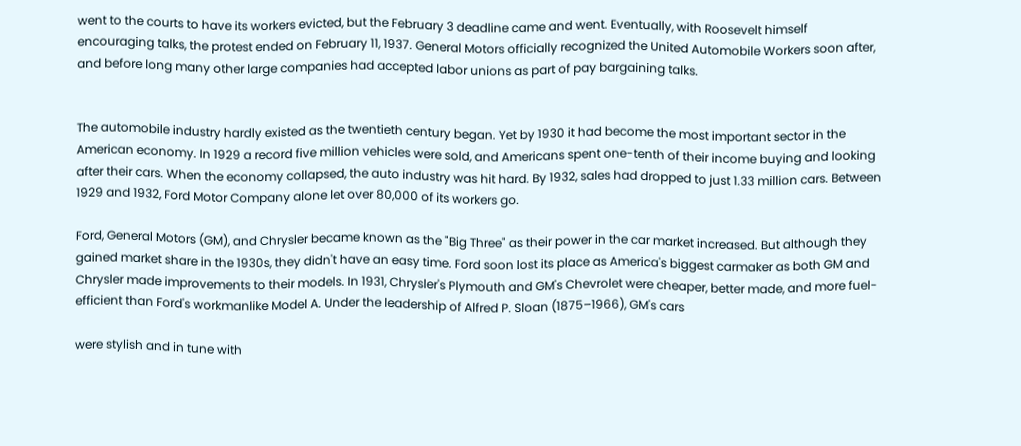went to the courts to have its workers evicted, but the February 3 deadline came and went. Eventually, with Roosevelt himself encouraging talks, the protest ended on February 11, 1937. General Motors officially recognized the United Automobile Workers soon after, and before long many other large companies had accepted labor unions as part of pay bargaining talks.


The automobile industry hardly existed as the twentieth century began. Yet by 1930 it had become the most important sector in the American economy. In 1929 a record five million vehicles were sold, and Americans spent one-tenth of their income buying and looking after their cars. When the economy collapsed, the auto industry was hit hard. By 1932, sales had dropped to just 1.33 million cars. Between 1929 and 1932, Ford Motor Company alone let over 80,000 of its workers go.

Ford, General Motors (GM), and Chrysler became known as the "Big Three" as their power in the car market increased. But although they gained market share in the 1930s, they didn't have an easy time. Ford soon lost its place as America's biggest carmaker as both GM and Chrysler made improvements to their models. In 1931, Chrysler's Plymouth and GM's Chevrolet were cheaper, better made, and more fuel-efficient than Ford's workmanlike Model A. Under the leadership of Alfred P. Sloan (1875–1966), GM's cars

were stylish and in tune with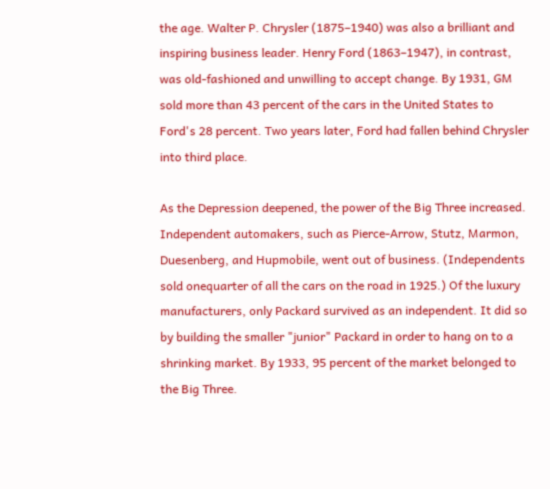the age. Walter P. Chrysler (1875–1940) was also a brilliant and inspiring business leader. Henry Ford (1863–1947), in contrast, was old-fashioned and unwilling to accept change. By 1931, GM sold more than 43 percent of the cars in the United States to Ford's 28 percent. Two years later, Ford had fallen behind Chrysler into third place.

As the Depression deepened, the power of the Big Three increased. Independent automakers, such as Pierce-Arrow, Stutz, Marmon, Duesenberg, and Hupmobile, went out of business. (Independents sold onequarter of all the cars on the road in 1925.) Of the luxury manufacturers, only Packard survived as an independent. It did so by building the smaller "junior" Packard in order to hang on to a shrinking market. By 1933, 95 percent of the market belonged to the Big Three.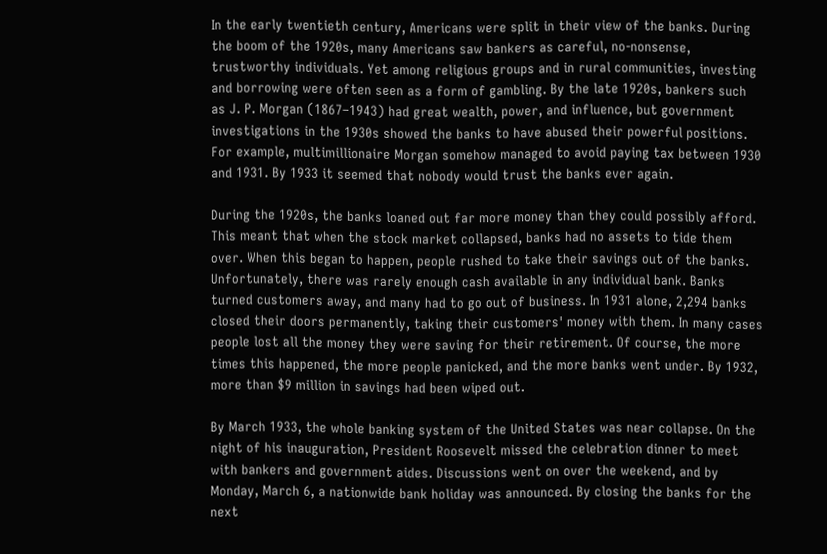In the early twentieth century, Americans were split in their view of the banks. During the boom of the 1920s, many Americans saw bankers as careful, no-nonsense, trustworthy individuals. Yet among religious groups and in rural communities, investing and borrowing were often seen as a form of gambling. By the late 1920s, bankers such as J. P. Morgan (1867–1943) had great wealth, power, and influence, but government investigations in the 1930s showed the banks to have abused their powerful positions. For example, multimillionaire Morgan somehow managed to avoid paying tax between 1930 and 1931. By 1933 it seemed that nobody would trust the banks ever again.

During the 1920s, the banks loaned out far more money than they could possibly afford. This meant that when the stock market collapsed, banks had no assets to tide them over. When this began to happen, people rushed to take their savings out of the banks. Unfortunately, there was rarely enough cash available in any individual bank. Banks turned customers away, and many had to go out of business. In 1931 alone, 2,294 banks closed their doors permanently, taking their customers' money with them. In many cases people lost all the money they were saving for their retirement. Of course, the more times this happened, the more people panicked, and the more banks went under. By 1932, more than $9 million in savings had been wiped out.

By March 1933, the whole banking system of the United States was near collapse. On the night of his inauguration, President Roosevelt missed the celebration dinner to meet with bankers and government aides. Discussions went on over the weekend, and by Monday, March 6, a nationwide bank holiday was announced. By closing the banks for the next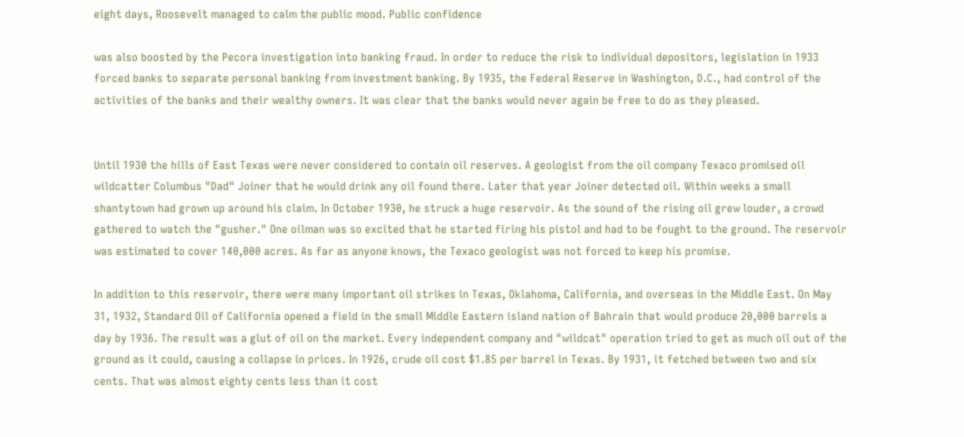eight days, Roosevelt managed to calm the public mood. Public confidence

was also boosted by the Pecora investigation into banking fraud. In order to reduce the risk to individual depositors, legislation in 1933 forced banks to separate personal banking from investment banking. By 1935, the Federal Reserve in Washington, D.C., had control of the activities of the banks and their wealthy owners. It was clear that the banks would never again be free to do as they pleased.


Until 1930 the hills of East Texas were never considered to contain oil reserves. A geologist from the oil company Texaco promised oil wildcatter Columbus "Dad" Joiner that he would drink any oil found there. Later that year Joiner detected oil. Within weeks a small shantytown had grown up around his claim. In October 1930, he struck a huge reservoir. As the sound of the rising oil grew louder, a crowd gathered to watch the "gusher." One oilman was so excited that he started firing his pistol and had to be fought to the ground. The reservoir was estimated to cover 140,000 acres. As far as anyone knows, the Texaco geologist was not forced to keep his promise.

In addition to this reservoir, there were many important oil strikes in Texas, Oklahoma, California, and overseas in the Middle East. On May 31, 1932, Standard Oil of California opened a field in the small Middle Eastern island nation of Bahrain that would produce 20,000 barrels a day by 1936. The result was a glut of oil on the market. Every independent company and "wildcat" operation tried to get as much oil out of the ground as it could, causing a collapse in prices. In 1926, crude oil cost $1.85 per barrel in Texas. By 1931, it fetched between two and six cents. That was almost eighty cents less than it cost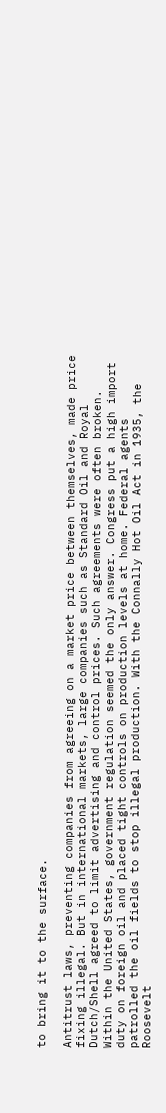to bring it to the surface.

Antitrust laws, preventing companies from agreeing on a market price between themselves, made price fixing illegal. But in international markets, large companies such as Standard Oil and Royal Dutch/Shell agreed to limit advertising and control prices. Such agreements were often broken. Within the United States, government regulation seemed the only answer. Congress put a high import duty on foreign oil and placed tight controls on production levels at home. Federal agents patrolled the oil fields to stop illegal production. With the Connally Hot Oil Act in 1935, the Roosevelt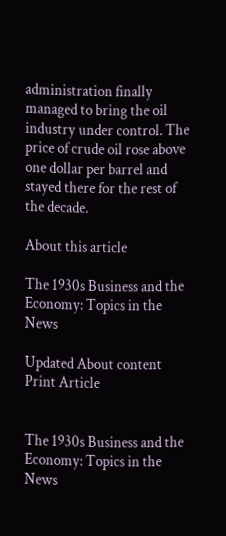administration finally managed to bring the oil industry under control. The price of crude oil rose above one dollar per barrel and stayed there for the rest of the decade.

About this article

The 1930s Business and the Economy: Topics in the News

Updated About content Print Article


The 1930s Business and the Economy: Topics in the News